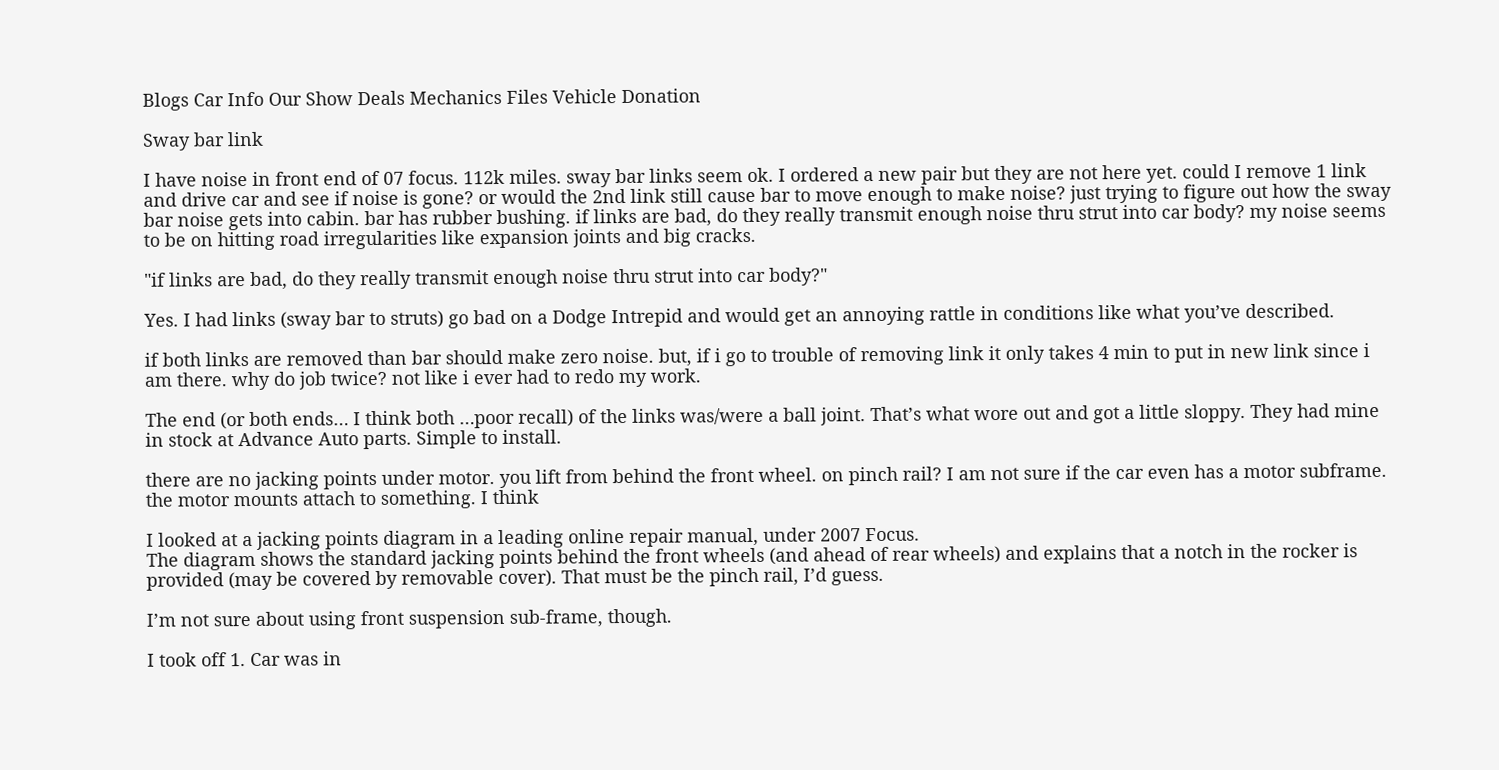Blogs Car Info Our Show Deals Mechanics Files Vehicle Donation

Sway bar link

I have noise in front end of 07 focus. 112k miles. sway bar links seem ok. I ordered a new pair but they are not here yet. could I remove 1 link and drive car and see if noise is gone? or would the 2nd link still cause bar to move enough to make noise? just trying to figure out how the sway bar noise gets into cabin. bar has rubber bushing. if links are bad, do they really transmit enough noise thru strut into car body? my noise seems to be on hitting road irregularities like expansion joints and big cracks.

"if links are bad, do they really transmit enough noise thru strut into car body?"

Yes. I had links (sway bar to struts) go bad on a Dodge Intrepid and would get an annoying rattle in conditions like what you’ve described.

if both links are removed than bar should make zero noise. but, if i go to trouble of removing link it only takes 4 min to put in new link since i am there. why do job twice? not like i ever had to redo my work.

The end (or both ends… I think both …poor recall) of the links was/were a ball joint. That’s what wore out and got a little sloppy. They had mine in stock at Advance Auto parts. Simple to install.

there are no jacking points under motor. you lift from behind the front wheel. on pinch rail? I am not sure if the car even has a motor subframe. the motor mounts attach to something. I think

I looked at a jacking points diagram in a leading online repair manual, under 2007 Focus.
The diagram shows the standard jacking points behind the front wheels (and ahead of rear wheels) and explains that a notch in the rocker is provided (may be covered by removable cover). That must be the pinch rail, I’d guess.

I’m not sure about using front suspension sub-frame, though.

I took off 1. Car was in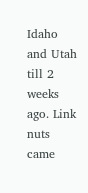Idaho and Utah till 2 weeks ago. Link nuts came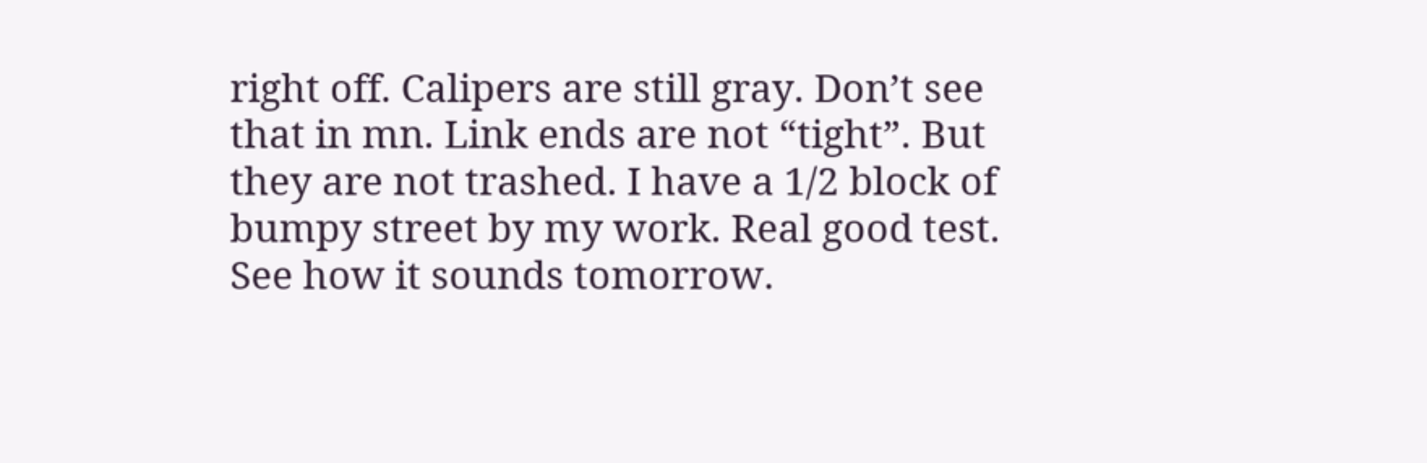right off. Calipers are still gray. Don’t see that in mn. Link ends are not “tight”. But they are not trashed. I have a 1/2 block of bumpy street by my work. Real good test. See how it sounds tomorrow.